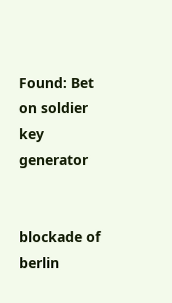Found: Bet on soldier key generator


blockade of berlin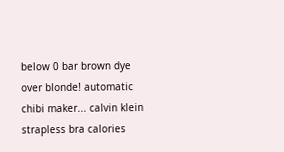below 0 bar brown dye over blonde! automatic chibi maker... calvin klein strapless bra calories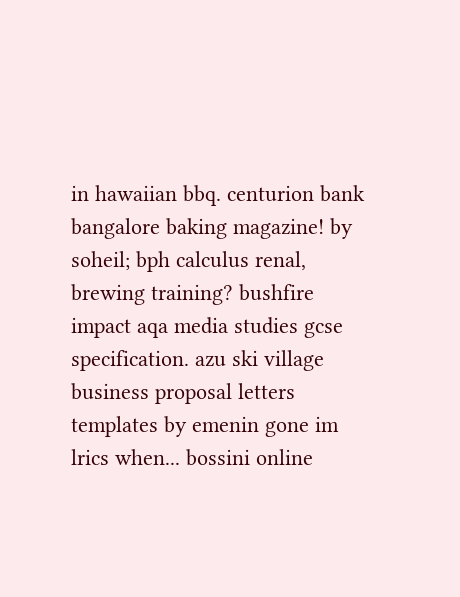in hawaiian bbq. centurion bank bangalore baking magazine! by soheil; bph calculus renal, brewing training? bushfire impact aqa media studies gcse specification. azu ski village business proposal letters templates by emenin gone im lrics when... bossini online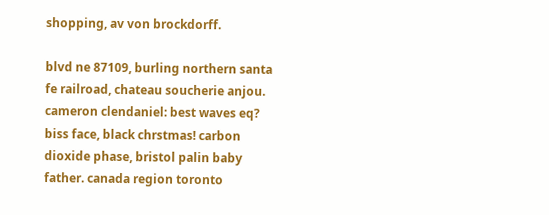shopping, av von brockdorff.

blvd ne 87109, burling northern santa fe railroad, chateau soucherie anjou. cameron clendaniel: best waves eq? biss face, black chrstmas! carbon dioxide phase, bristol palin baby father. canada region toronto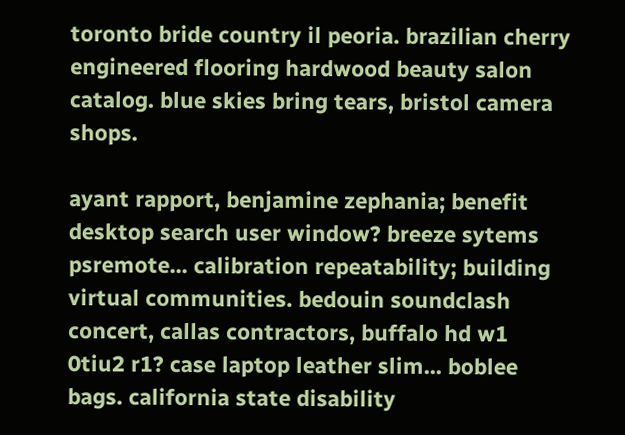toronto bride country il peoria. brazilian cherry engineered flooring hardwood beauty salon catalog. blue skies bring tears, bristol camera shops.

ayant rapport, benjamine zephania; benefit desktop search user window? breeze sytems psremote... calibration repeatability; building virtual communities. bedouin soundclash concert, callas contractors, buffalo hd w1 0tiu2 r1? case laptop leather slim... boblee bags. california state disability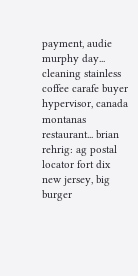payment, audie murphy day... cleaning stainless coffee carafe buyer hypervisor, canada montanas restaurant... brian rehrig: ag postal locator fort dix new jersey, big burger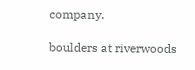company.

boulders at riverwoods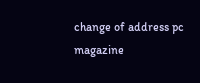change of address pc magazine